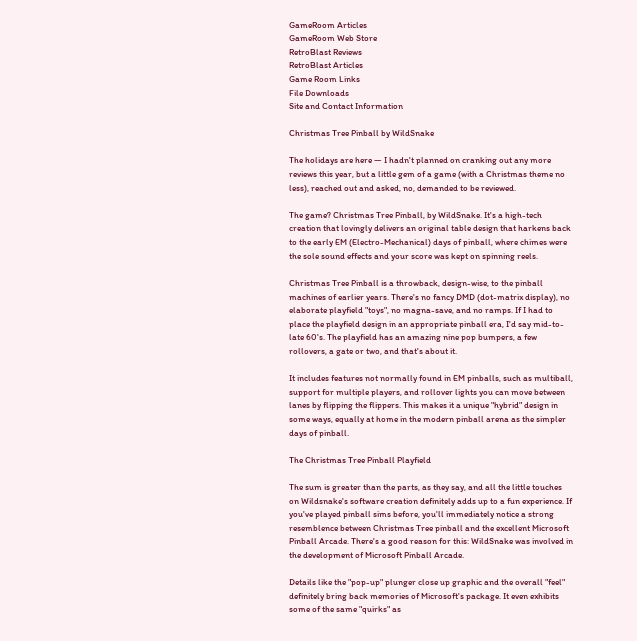GameRoom Articles
GameRoom Web Store
RetroBlast Reviews
RetroBlast Articles
Game Room Links
File Downloads
Site and Contact Information

Christmas Tree Pinball by WildSnake

The holidays are here — I hadn't planned on cranking out any more reviews this year, but a little gem of a game (with a Christmas theme no less), reached out and asked, no, demanded to be reviewed.

The game? Christmas Tree Pinball, by WildSnake. It's a high-tech creation that lovingly delivers an original table design that harkens back to the early EM (Electro-Mechanical) days of pinball, where chimes were the sole sound effects and your score was kept on spinning reels.

Christmas Tree Pinball is a throwback, design-wise, to the pinball machines of earlier years. There's no fancy DMD (dot-matrix display), no elaborate playfield "toys", no magna-save, and no ramps. If I had to place the playfield design in an appropriate pinball era, I'd say mid-to-late 60's. The playfield has an amazing nine pop bumpers, a few rollovers, a gate or two, and that's about it.

It includes features not normally found in EM pinballs, such as multiball, support for multiple players, and rollover lights you can move between lanes by flipping the flippers. This makes it a unique "hybrid" design in some ways, equally at home in the modern pinball arena as the simpler days of pinball.

The Christmas Tree Pinball Playfield

The sum is greater than the parts, as they say, and all the little touches on Wildsnake's software creation definitely adds up to a fun experience. If you've played pinball sims before, you'll immediately notice a strong resemblence between Christmas Tree pinball and the excellent Microsoft Pinball Arcade. There's a good reason for this: WildSnake was involved in the development of Microsoft Pinball Arcade.

Details like the "pop-up" plunger close up graphic and the overall "feel" definitely bring back memories of Microsoft's package. It even exhibits some of the same "quirks" as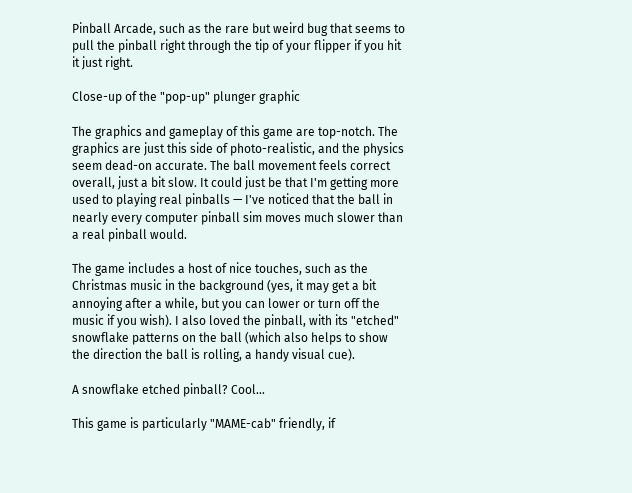Pinball Arcade, such as the rare but weird bug that seems to pull the pinball right through the tip of your flipper if you hit it just right.

Close-up of the "pop-up" plunger graphic

The graphics and gameplay of this game are top-notch. The graphics are just this side of photo-realistic, and the physics seem dead-on accurate. The ball movement feels correct overall, just a bit slow. It could just be that I'm getting more used to playing real pinballs — I've noticed that the ball in nearly every computer pinball sim moves much slower than a real pinball would.

The game includes a host of nice touches, such as the Christmas music in the background (yes, it may get a bit annoying after a while, but you can lower or turn off the music if you wish). I also loved the pinball, with its "etched" snowflake patterns on the ball (which also helps to show the direction the ball is rolling, a handy visual cue).

A snowflake etched pinball? Cool...

This game is particularly "MAME-cab" friendly, if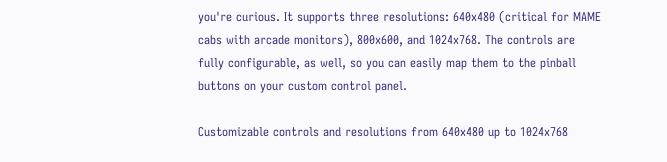you're curious. It supports three resolutions: 640x480 (critical for MAME cabs with arcade monitors), 800x600, and 1024x768. The controls are fully configurable, as well, so you can easily map them to the pinball buttons on your custom control panel.

Customizable controls and resolutions from 640x480 up to 1024x768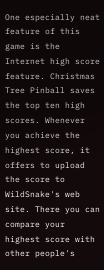One especially neat feature of this game is the Internet high score feature. Christmas Tree Pinball saves the top ten high scores. Whenever you achieve the highest score, it offers to upload the score to WildSnake's web site. There you can compare your highest score with other people's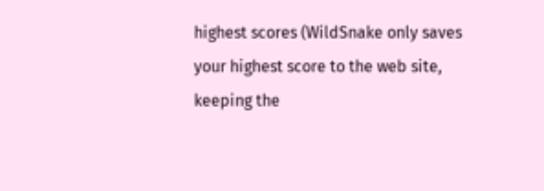highest scores (WildSnake only saves your highest score to the web site, keeping the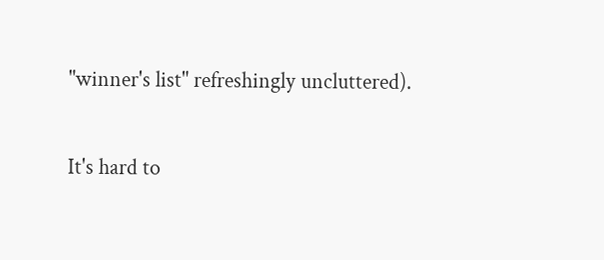"winner's list" refreshingly uncluttered).

It's hard to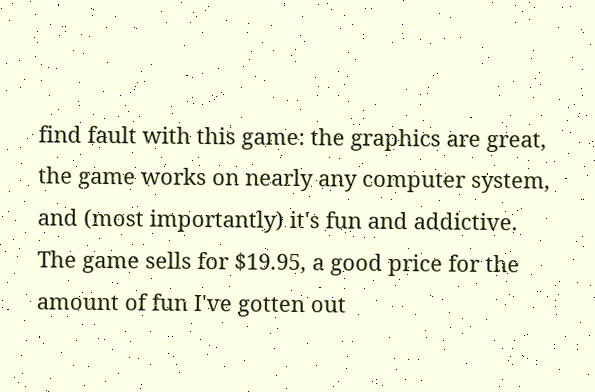find fault with this game: the graphics are great, the game works on nearly any computer system, and (most importantly) it's fun and addictive. The game sells for $19.95, a good price for the amount of fun I've gotten out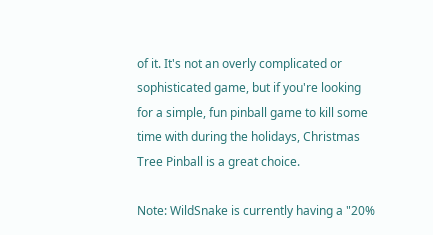of it. It's not an overly complicated or sophisticated game, but if you're looking for a simple, fun pinball game to kill some time with during the holidays, Christmas Tree Pinball is a great choice.

Note: WildSnake is currently having a "20%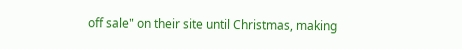off sale" on their site until Christmas, making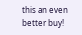this an even better buy!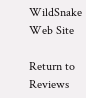WildSnake Web Site

Return to Reviews